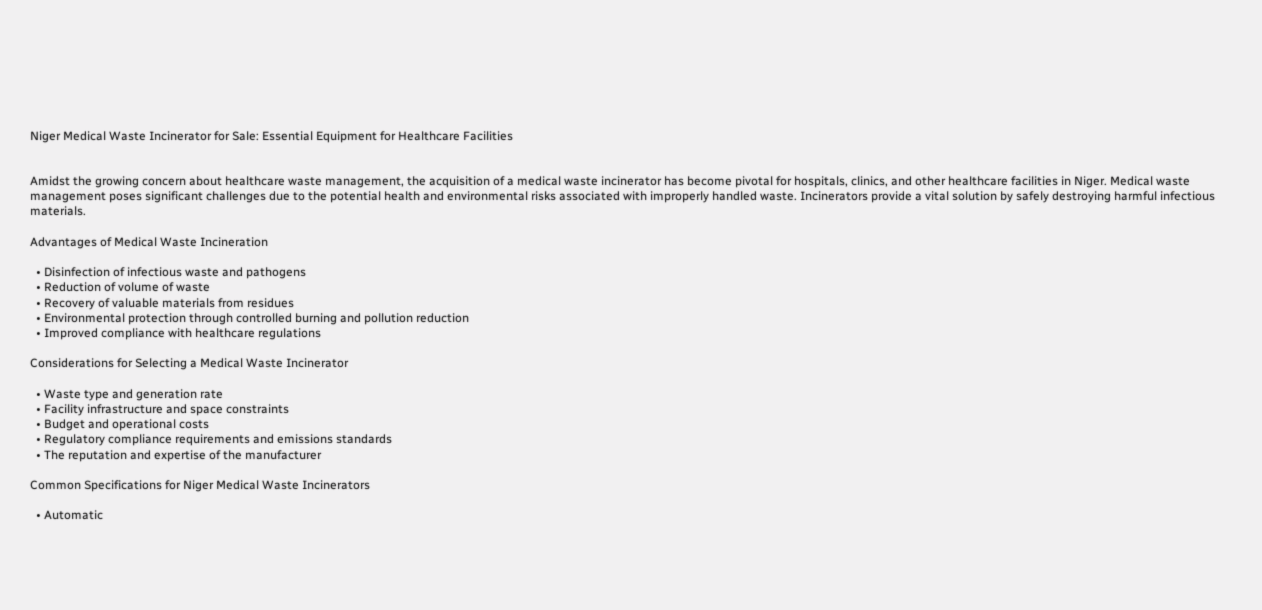Niger Medical Waste Incinerator for Sale: Essential Equipment for Healthcare Facilities


Amidst the growing concern about healthcare waste management, the acquisition of a medical waste incinerator has become pivotal for hospitals, clinics, and other healthcare facilities in Niger. Medical waste management poses significant challenges due to the potential health and environmental risks associated with improperly handled waste. Incinerators provide a vital solution by safely destroying harmful infectious materials.

Advantages of Medical Waste Incineration

  • Disinfection of infectious waste and pathogens
  • Reduction of volume of waste
  • Recovery of valuable materials from residues
  • Environmental protection through controlled burning and pollution reduction
  • Improved compliance with healthcare regulations

Considerations for Selecting a Medical Waste Incinerator

  • Waste type and generation rate
  • Facility infrastructure and space constraints
  • Budget and operational costs
  • Regulatory compliance requirements and emissions standards
  • The reputation and expertise of the manufacturer

Common Specifications for Niger Medical Waste Incinerators

  • Automatic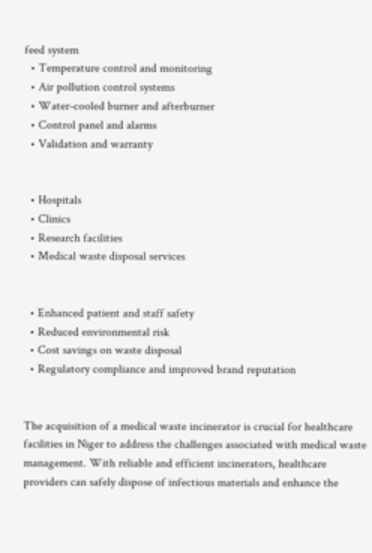feed system
  • Temperature control and monitoring
  • Air pollution control systems
  • Water-cooled burner and afterburner
  • Control panel and alarms
  • Validation and warranty


  • Hospitals
  • Clinics
  • Research facilities
  • Medical waste disposal services


  • Enhanced patient and staff safety
  • Reduced environmental risk
  • Cost savings on waste disposal
  • Regulatory compliance and improved brand reputation


The acquisition of a medical waste incinerator is crucial for healthcare facilities in Niger to address the challenges associated with medical waste management. With reliable and efficient incinerators, healthcare providers can safely dispose of infectious materials and enhance the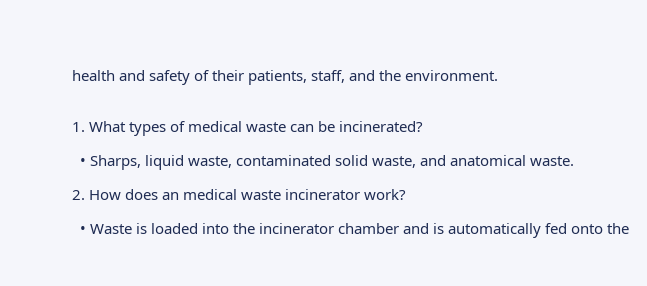health and safety of their patients, staff, and the environment.


1. What types of medical waste can be incinerated?

  • Sharps, liquid waste, contaminated solid waste, and anatomical waste.

2. How does an medical waste incinerator work?

  • Waste is loaded into the incinerator chamber and is automatically fed onto the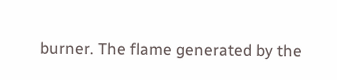burner. The flame generated by the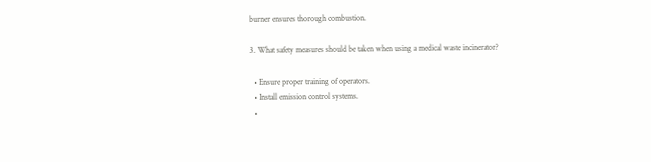burner ensures thorough combustion.

3. What safety measures should be taken when using a medical waste incinerator?

  • Ensure proper training of operators.
  • Install emission control systems.
  •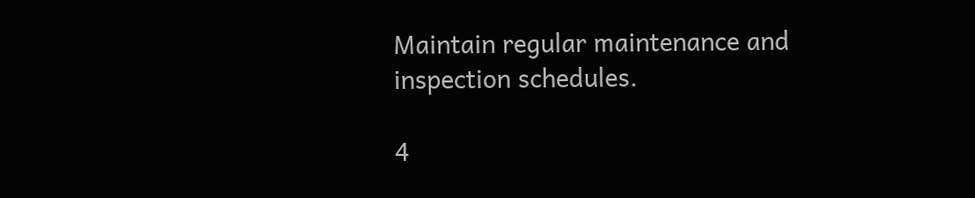Maintain regular maintenance and inspection schedules.

4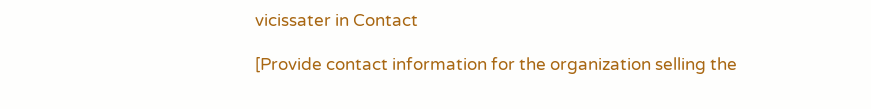vicissater in Contact

[Provide contact information for the organization selling the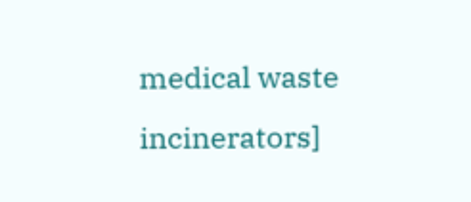medical waste incinerators]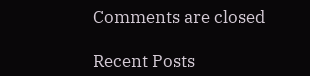Comments are closed

Recent Posts